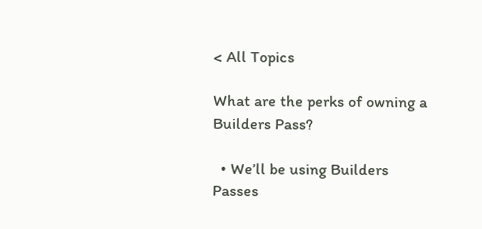< All Topics

What are the perks of owning a Builders Pass?

  • We’ll be using Builders Passes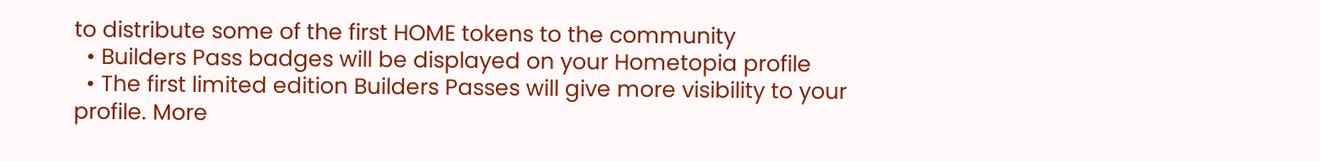to distribute some of the first HOME tokens to the community
  • Builders Pass badges will be displayed on your Hometopia profile
  • The first limited edition Builders Passes will give more visibility to your profile. More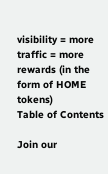visibility = more traffic = more rewards (in the form of HOME tokens)
Table of Contents

Join our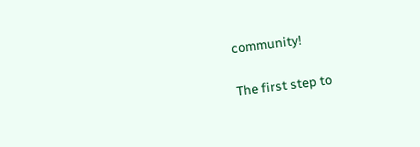community!

The first step to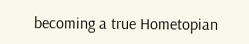becoming a true Hometopian